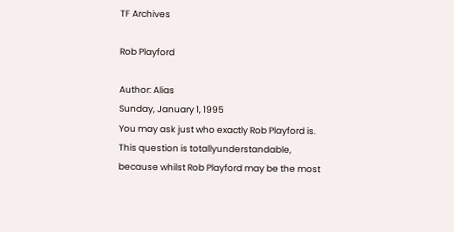TF Archives

Rob Playford

Author: Alias
Sunday, January 1, 1995
You may ask just who exactly Rob Playford is. This question is totallyunderstandable, because whilst Rob Playford may be the most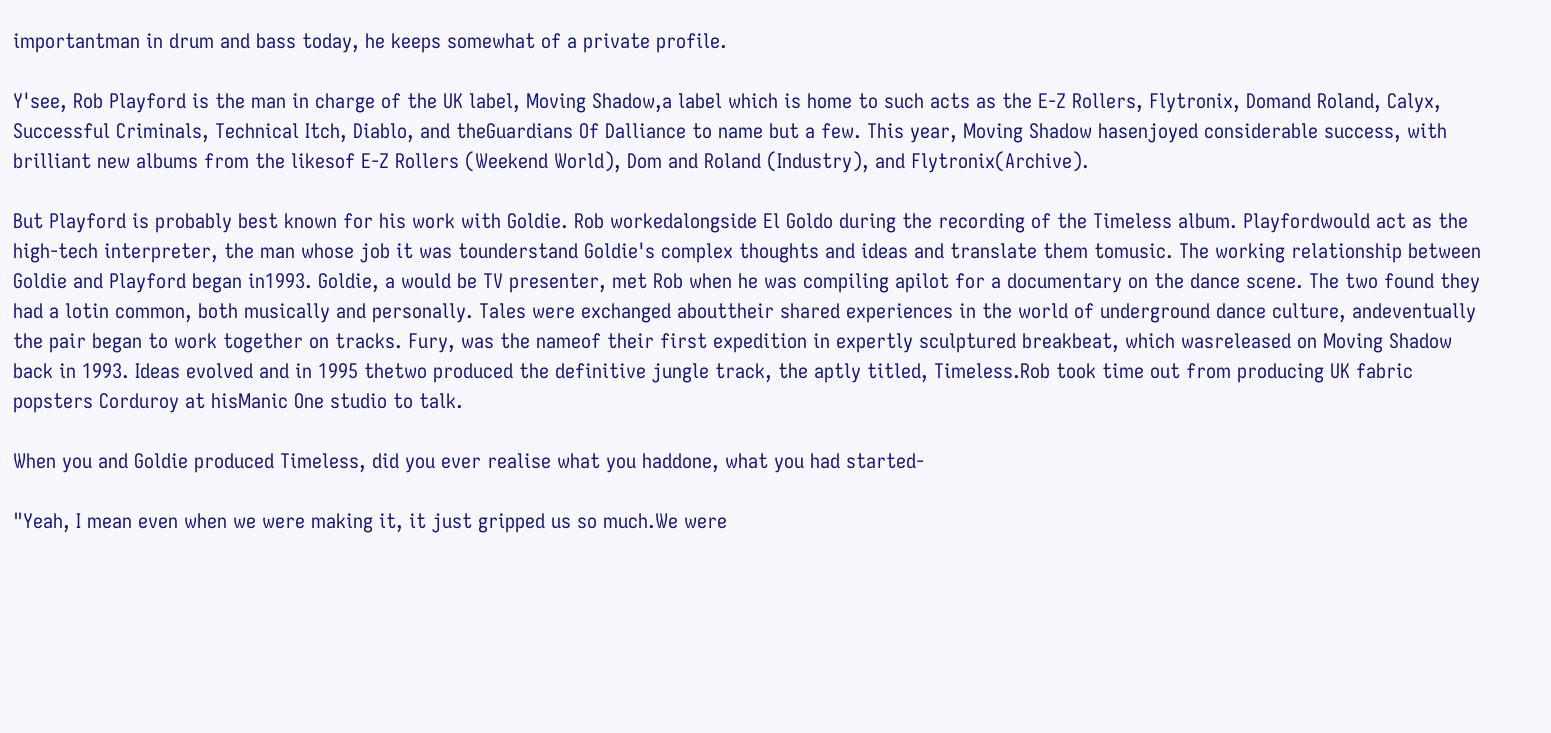importantman in drum and bass today, he keeps somewhat of a private profile.

Y'see, Rob Playford is the man in charge of the UK label, Moving Shadow,a label which is home to such acts as the E-Z Rollers, Flytronix, Domand Roland, Calyx, Successful Criminals, Technical Itch, Diablo, and theGuardians Of Dalliance to name but a few. This year, Moving Shadow hasenjoyed considerable success, with brilliant new albums from the likesof E-Z Rollers (Weekend World), Dom and Roland (Industry), and Flytronix(Archive).

But Playford is probably best known for his work with Goldie. Rob workedalongside El Goldo during the recording of the Timeless album. Playfordwould act as the high-tech interpreter, the man whose job it was tounderstand Goldie's complex thoughts and ideas and translate them tomusic. The working relationship between Goldie and Playford began in1993. Goldie, a would be TV presenter, met Rob when he was compiling apilot for a documentary on the dance scene. The two found they had a lotin common, both musically and personally. Tales were exchanged abouttheir shared experiences in the world of underground dance culture, andeventually the pair began to work together on tracks. Fury, was the nameof their first expedition in expertly sculptured breakbeat, which wasreleased on Moving Shadow back in 1993. Ideas evolved and in 1995 thetwo produced the definitive jungle track, the aptly titled, Timeless.Rob took time out from producing UK fabric popsters Corduroy at hisManic One studio to talk.

When you and Goldie produced Timeless, did you ever realise what you haddone, what you had started-

"Yeah, I mean even when we were making it, it just gripped us so much.We were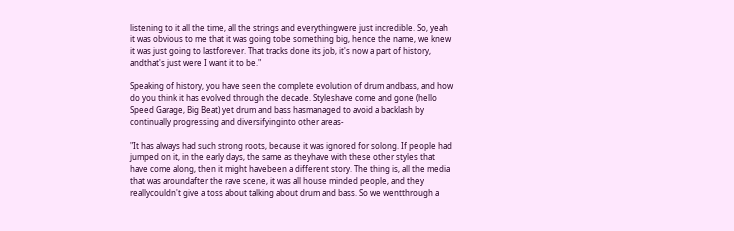listening to it all the time, all the strings and everythingwere just incredible. So, yeah it was obvious to me that it was going tobe something big, hence the name, we knew it was just going to lastforever. That tracks done its job, it's now a part of history, andthat's just were I want it to be."

Speaking of history, you have seen the complete evolution of drum andbass, and how do you think it has evolved through the decade. Styleshave come and gone (hello Speed Garage, Big Beat) yet drum and bass hasmanaged to avoid a backlash by continually progressing and diversifyinginto other areas-

"It has always had such strong roots, because it was ignored for solong. If people had jumped on it, in the early days, the same as theyhave with these other styles that have come along, then it might havebeen a different story. The thing is, all the media that was aroundafter the rave scene, it was all house minded people, and they reallycouldn't give a toss about talking about drum and bass. So we wentthrough a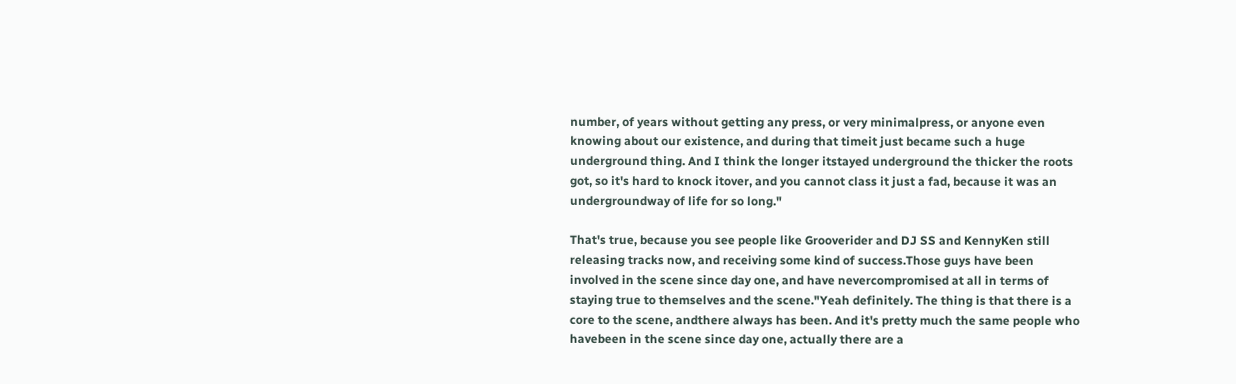number, of years without getting any press, or very minimalpress, or anyone even knowing about our existence, and during that timeit just became such a huge underground thing. And I think the longer itstayed underground the thicker the roots got, so it's hard to knock itover, and you cannot class it just a fad, because it was an undergroundway of life for so long."

That's true, because you see people like Grooverider and DJ SS and KennyKen still releasing tracks now, and receiving some kind of success.Those guys have been involved in the scene since day one, and have nevercompromised at all in terms of staying true to themselves and the scene."Yeah definitely. The thing is that there is a core to the scene, andthere always has been. And it's pretty much the same people who havebeen in the scene since day one, actually there are a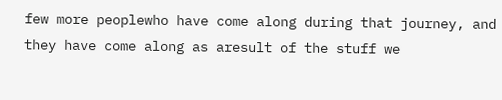few more peoplewho have come along during that journey, and they have come along as aresult of the stuff we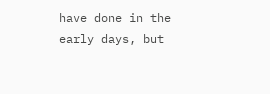have done in the early days, but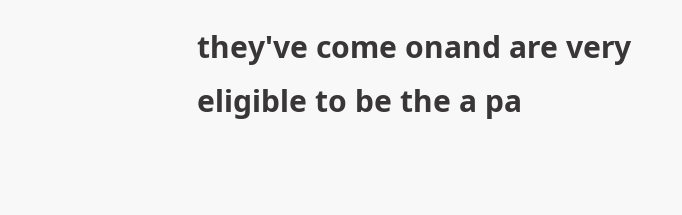they've come onand are very eligible to be the a pa